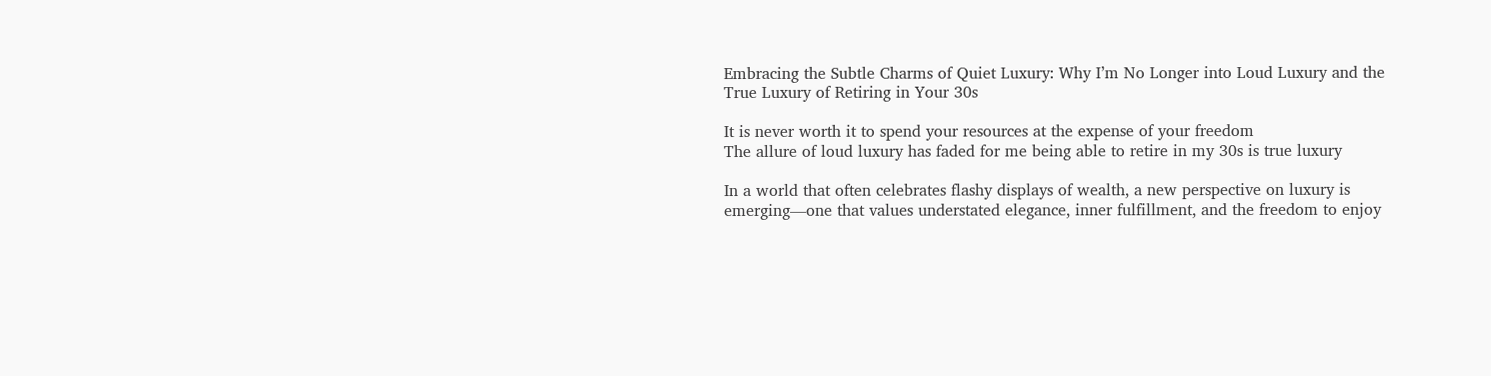Embracing the Subtle Charms of Quiet Luxury: Why I’m No Longer into Loud Luxury and the True Luxury of Retiring in Your 30s

It is never worth it to spend your resources at the expense of your freedom
The allure of loud luxury has faded for me being able to retire in my 30s is true luxury

In a world that often celebrates flashy displays of wealth, a new perspective on luxury is emerging—one that values understated elegance, inner fulfillment, and the freedom to enjoy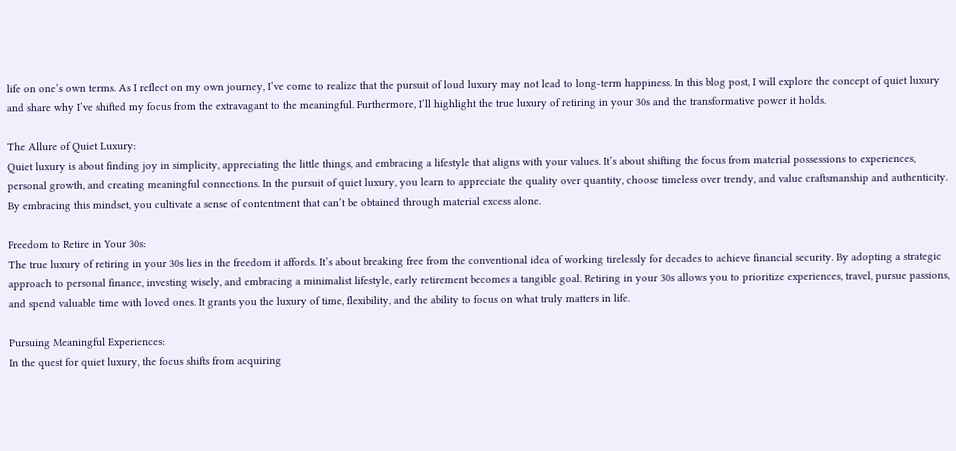life on one’s own terms. As I reflect on my own journey, I’ve come to realize that the pursuit of loud luxury may not lead to long-term happiness. In this blog post, I will explore the concept of quiet luxury and share why I’ve shifted my focus from the extravagant to the meaningful. Furthermore, I’ll highlight the true luxury of retiring in your 30s and the transformative power it holds.

The Allure of Quiet Luxury:
Quiet luxury is about finding joy in simplicity, appreciating the little things, and embracing a lifestyle that aligns with your values. It’s about shifting the focus from material possessions to experiences, personal growth, and creating meaningful connections. In the pursuit of quiet luxury, you learn to appreciate the quality over quantity, choose timeless over trendy, and value craftsmanship and authenticity. By embracing this mindset, you cultivate a sense of contentment that can’t be obtained through material excess alone.

Freedom to Retire in Your 30s:
The true luxury of retiring in your 30s lies in the freedom it affords. It’s about breaking free from the conventional idea of working tirelessly for decades to achieve financial security. By adopting a strategic approach to personal finance, investing wisely, and embracing a minimalist lifestyle, early retirement becomes a tangible goal. Retiring in your 30s allows you to prioritize experiences, travel, pursue passions, and spend valuable time with loved ones. It grants you the luxury of time, flexibility, and the ability to focus on what truly matters in life.

Pursuing Meaningful Experiences:
In the quest for quiet luxury, the focus shifts from acquiring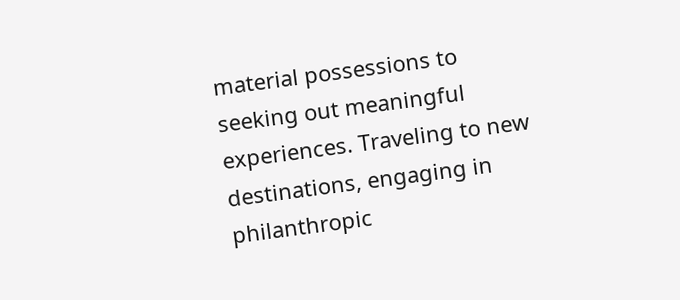material possessions to seeking out meaningful experiences. Traveling to new destinations, engaging in philanthropic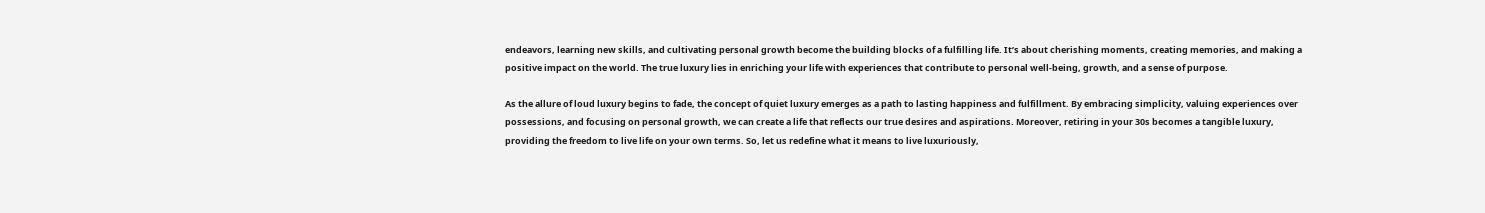endeavors, learning new skills, and cultivating personal growth become the building blocks of a fulfilling life. It’s about cherishing moments, creating memories, and making a positive impact on the world. The true luxury lies in enriching your life with experiences that contribute to personal well-being, growth, and a sense of purpose.

As the allure of loud luxury begins to fade, the concept of quiet luxury emerges as a path to lasting happiness and fulfillment. By embracing simplicity, valuing experiences over possessions, and focusing on personal growth, we can create a life that reflects our true desires and aspirations. Moreover, retiring in your 30s becomes a tangible luxury, providing the freedom to live life on your own terms. So, let us redefine what it means to live luxuriously,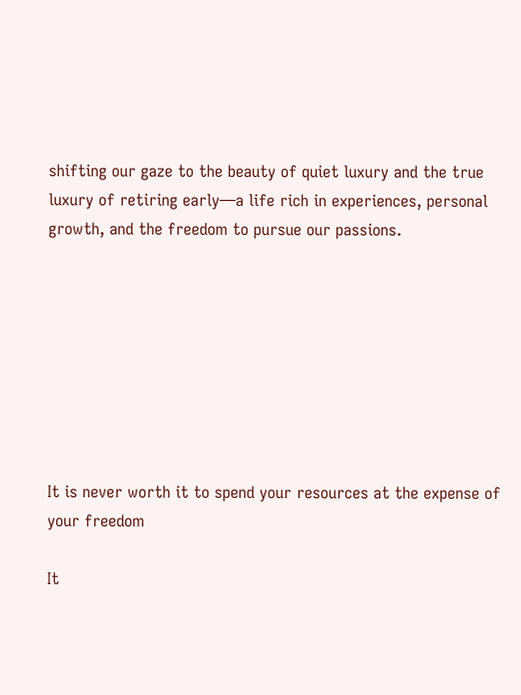shifting our gaze to the beauty of quiet luxury and the true luxury of retiring early—a life rich in experiences, personal growth, and the freedom to pursue our passions.








It is never worth it to spend your resources at the expense of your freedom

It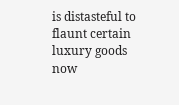is distasteful to flaunt certain luxury goods now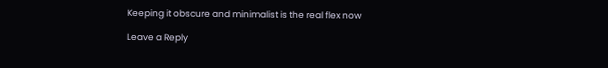Keeping it obscure and minimalist is the real flex now

Leave a Reply